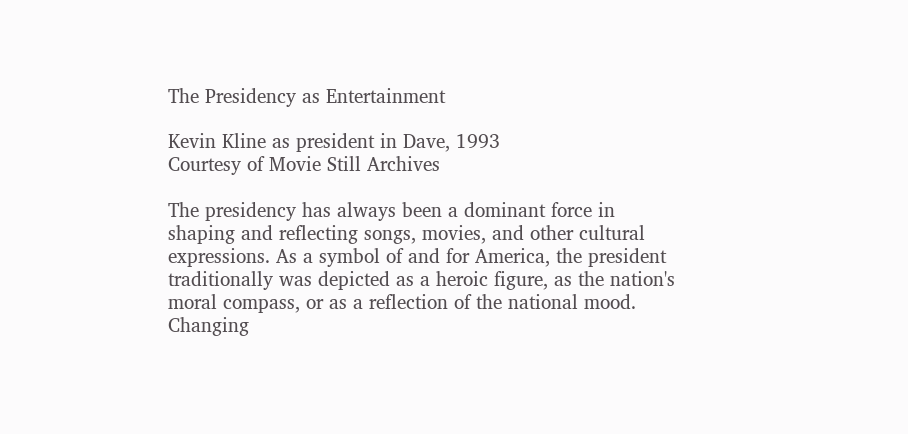The Presidency as Entertainment

Kevin Kline as president in Dave, 1993
Courtesy of Movie Still Archives

The presidency has always been a dominant force in shaping and reflecting songs, movies, and other cultural expressions. As a symbol of and for America, the president traditionally was depicted as a heroic figure, as the nation's moral compass, or as a reflection of the national mood. Changing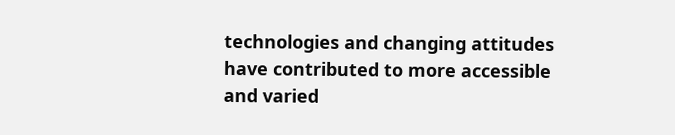technologies and changing attitudes have contributed to more accessible and varied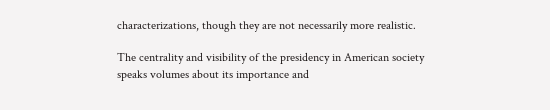characterizations, though they are not necessarily more realistic.

The centrality and visibility of the presidency in American society speaks volumes about its importance and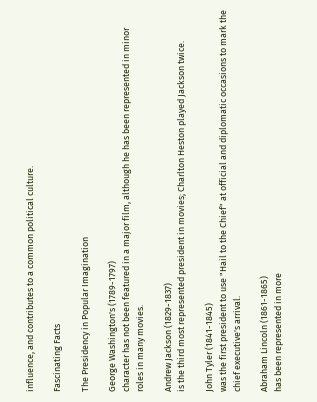influence, and contributes to a common political culture.

Fascinating Facts

The Presidency in Popular Imagination

George Washington's (1789-1797)
character has not been featured in a major film, although he has been represented in minor roles in many movies.

Andrew Jackson (1829-1837)
is the third most represented president in movies; Charlton Heston played Jackson twice.

John Tyler (1841-1845)
was the first president to use "Hail to the Chief" at official and diplomatic occasions to mark the chief executive's arrival.

Abraham Lincoln (1861-1865)
has been represented in more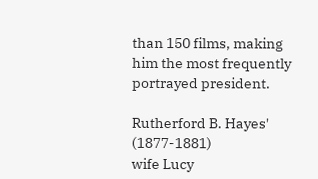than 150 films, making him the most frequently portrayed president.

Rutherford B. Hayes' (1877-1881)
wife Lucy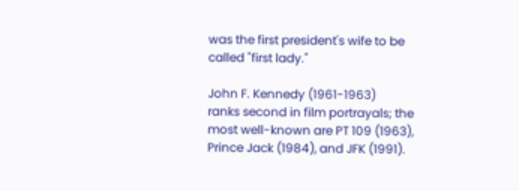was the first president's wife to be called "first lady."

John F. Kennedy (1961-1963)
ranks second in film portrayals; the most well-known are PT 109 (1963), Prince Jack (1984), and JFK (1991).